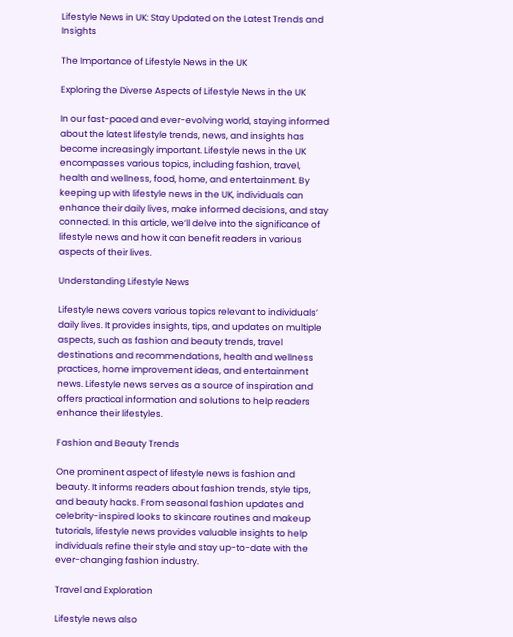Lifestyle News in UK: Stay Updated on the Latest Trends and Insights

The Importance of Lifestyle News in the UK

Exploring the Diverse Aspects of Lifestyle News in the UK

In our fast-paced and ever-evolving world, staying informed about the latest lifestyle trends, news, and insights has become increasingly important. Lifestyle news in the UK encompasses various topics, including fashion, travel, health and wellness, food, home, and entertainment. By keeping up with lifestyle news in the UK, individuals can enhance their daily lives, make informed decisions, and stay connected. In this article, we’ll delve into the significance of lifestyle news and how it can benefit readers in various aspects of their lives.

Understanding Lifestyle News

Lifestyle news covers various topics relevant to individuals’ daily lives. It provides insights, tips, and updates on multiple aspects, such as fashion and beauty trends, travel destinations and recommendations, health and wellness practices, home improvement ideas, and entertainment news. Lifestyle news serves as a source of inspiration and offers practical information and solutions to help readers enhance their lifestyles.

Fashion and Beauty Trends

One prominent aspect of lifestyle news is fashion and beauty. It informs readers about fashion trends, style tips, and beauty hacks. From seasonal fashion updates and celebrity-inspired looks to skincare routines and makeup tutorials, lifestyle news provides valuable insights to help individuals refine their style and stay up-to-date with the ever-changing fashion industry.

Travel and Exploration

Lifestyle news also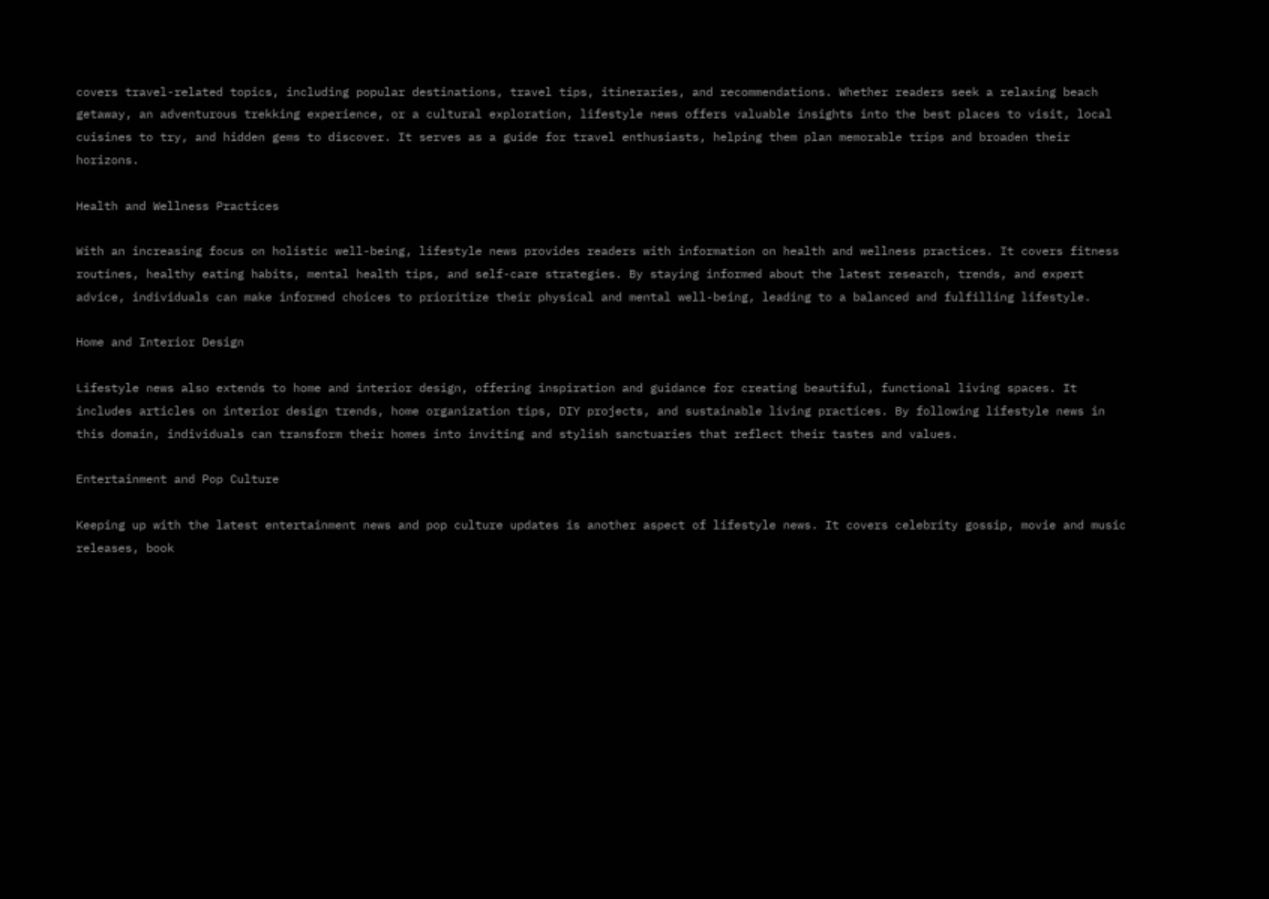covers travel-related topics, including popular destinations, travel tips, itineraries, and recommendations. Whether readers seek a relaxing beach getaway, an adventurous trekking experience, or a cultural exploration, lifestyle news offers valuable insights into the best places to visit, local cuisines to try, and hidden gems to discover. It serves as a guide for travel enthusiasts, helping them plan memorable trips and broaden their horizons.

Health and Wellness Practices

With an increasing focus on holistic well-being, lifestyle news provides readers with information on health and wellness practices. It covers fitness routines, healthy eating habits, mental health tips, and self-care strategies. By staying informed about the latest research, trends, and expert advice, individuals can make informed choices to prioritize their physical and mental well-being, leading to a balanced and fulfilling lifestyle.

Home and Interior Design

Lifestyle news also extends to home and interior design, offering inspiration and guidance for creating beautiful, functional living spaces. It includes articles on interior design trends, home organization tips, DIY projects, and sustainable living practices. By following lifestyle news in this domain, individuals can transform their homes into inviting and stylish sanctuaries that reflect their tastes and values.

Entertainment and Pop Culture

Keeping up with the latest entertainment news and pop culture updates is another aspect of lifestyle news. It covers celebrity gossip, movie and music releases, book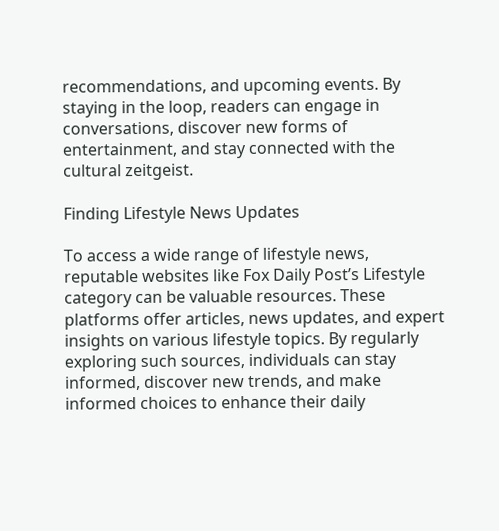recommendations, and upcoming events. By staying in the loop, readers can engage in conversations, discover new forms of entertainment, and stay connected with the cultural zeitgeist.

Finding Lifestyle News Updates

To access a wide range of lifestyle news, reputable websites like Fox Daily Post’s Lifestyle category can be valuable resources. These platforms offer articles, news updates, and expert insights on various lifestyle topics. By regularly exploring such sources, individuals can stay informed, discover new trends, and make informed choices to enhance their daily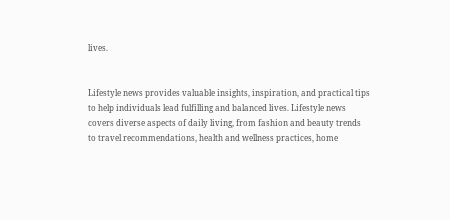lives.


Lifestyle news provides valuable insights, inspiration, and practical tips to help individuals lead fulfilling and balanced lives. Lifestyle news covers diverse aspects of daily living, from fashion and beauty trends to travel recommendations, health and wellness practices, home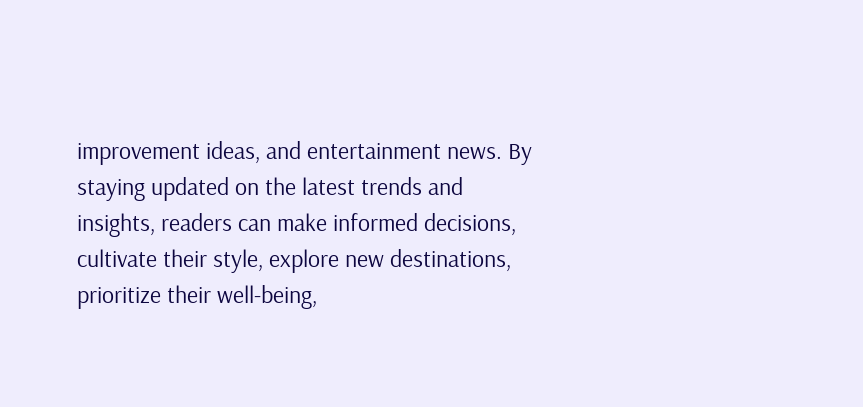improvement ideas, and entertainment news. By staying updated on the latest trends and insights, readers can make informed decisions, cultivate their style, explore new destinations, prioritize their well-being,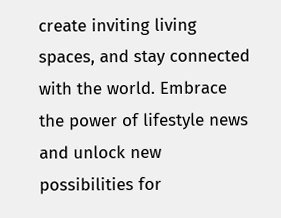create inviting living spaces, and stay connected with the world. Embrace the power of lifestyle news and unlock new possibilities for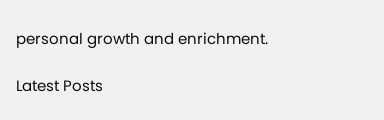personal growth and enrichment.

Latest Posts